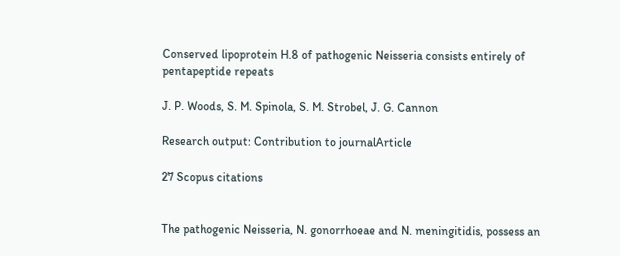Conserved lipoprotein H.8 of pathogenic Neisseria consists entirely of pentapeptide repeats

J. P. Woods, S. M. Spinola, S. M. Strobel, J. G. Cannon

Research output: Contribution to journalArticle

27 Scopus citations


The pathogenic Neisseria, N. gonorrhoeae and N. meningitidis, possess an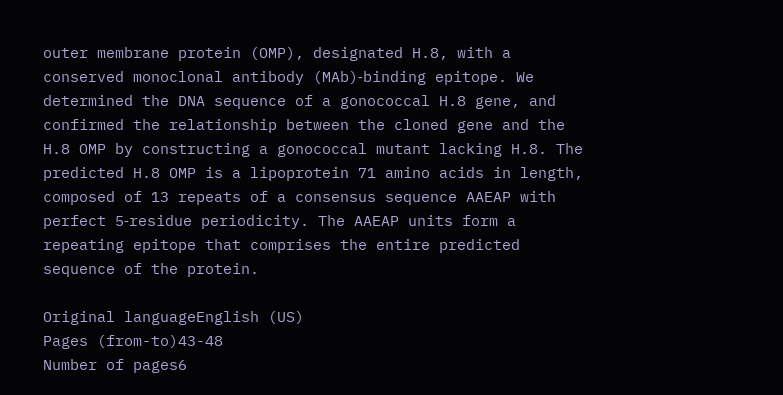outer membrane protein (OMP), designated H.8, with a conserved monoclonal antibody (MAb)‐binding epitope. We determined the DNA sequence of a gonococcal H.8 gene, and confirmed the relationship between the cloned gene and the H.8 OMP by constructing a gonococcal mutant lacking H.8. The predicted H.8 OMP is a lipoprotein 71 amino acids in length, composed of 13 repeats of a consensus sequence AAEAP with perfect 5‐residue periodicity. The AAEAP units form a repeating epitope that comprises the entire predicted sequence of the protein.

Original languageEnglish (US)
Pages (from-to)43-48
Number of pages6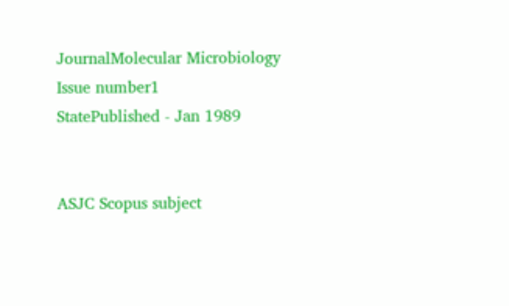JournalMolecular Microbiology
Issue number1
StatePublished - Jan 1989


ASJC Scopus subject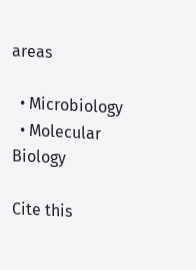areas

  • Microbiology
  • Molecular Biology

Cite this